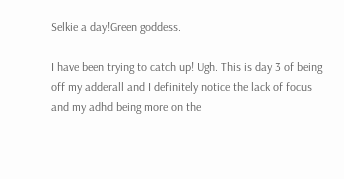Selkie a day!Green goddess.

I have been trying to catch up! Ugh. This is day 3 of being off my adderall and I definitely notice the lack of focus and my adhd being more on the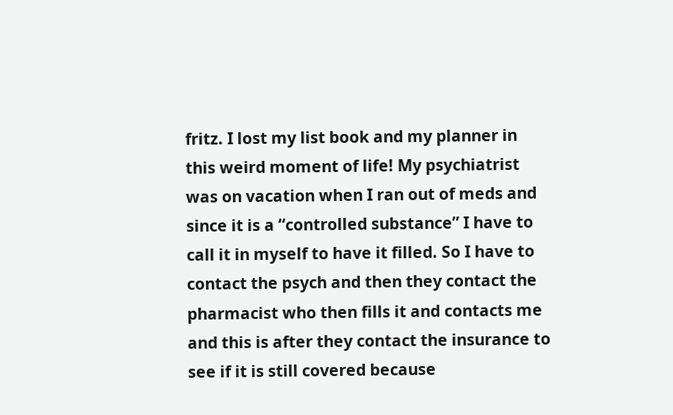fritz. I lost my list book and my planner in this weird moment of life! My psychiatrist was on vacation when I ran out of meds and since it is a “controlled substance” I have to call it in myself to have it filled. So I have to contact the psych and then they contact the pharmacist who then fills it and contacts me and this is after they contact the insurance to see if it is still covered because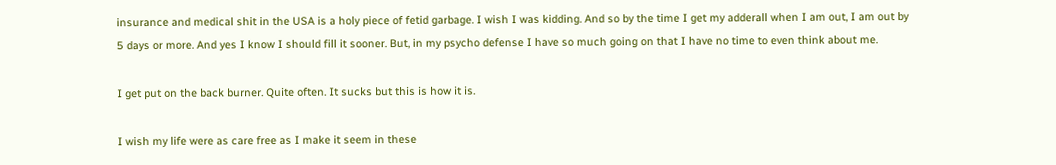insurance and medical shit in the USA is a holy piece of fetid garbage. I wish I was kidding. And so by the time I get my adderall when I am out, I am out by 5 days or more. And yes I know I should fill it sooner. But, in my psycho defense I have so much going on that I have no time to even think about me.

I get put on the back burner. Quite often. It sucks but this is how it is.

I wish my life were as care free as I make it seem in these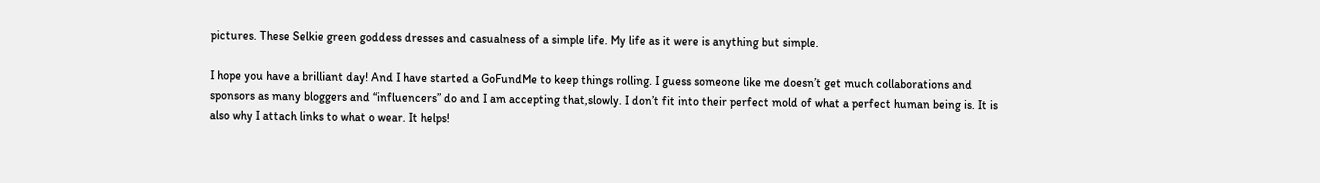pictures. These Selkie green goddess dresses and casualness of a simple life. My life as it were is anything but simple.

I hope you have a brilliant day! And I have started a GoFundMe to keep things rolling. I guess someone like me doesn’t get much collaborations and sponsors as many bloggers and “influencers” do and I am accepting that,slowly. I don’t fit into their perfect mold of what a perfect human being is. It is also why I attach links to what o wear. It helps!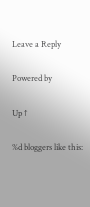Leave a Reply

Powered by

Up ↑

%d bloggers like this: